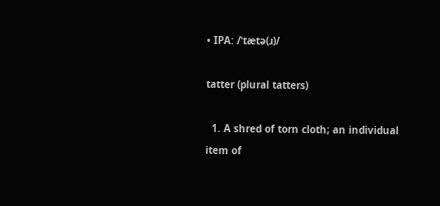• IPA: /ˈtætə(ɹ)/

tatter (plural tatters)

  1. A shred of torn cloth; an individual item of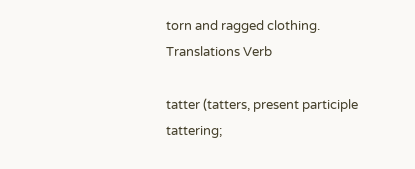torn and ragged clothing.
Translations Verb

tatter (tatters, present participle tattering;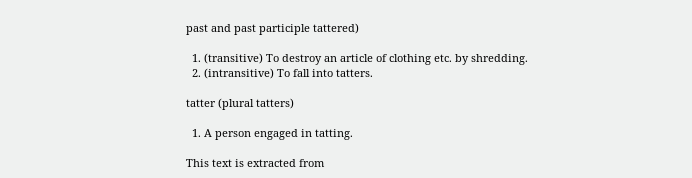past and past participle tattered)

  1. (transitive) To destroy an article of clothing etc. by shredding.
  2. (intransitive) To fall into tatters.

tatter (plural tatters)

  1. A person engaged in tatting.

This text is extracted from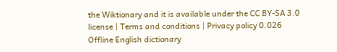the Wiktionary and it is available under the CC BY-SA 3.0 license | Terms and conditions | Privacy policy 0.026
Offline English dictionary